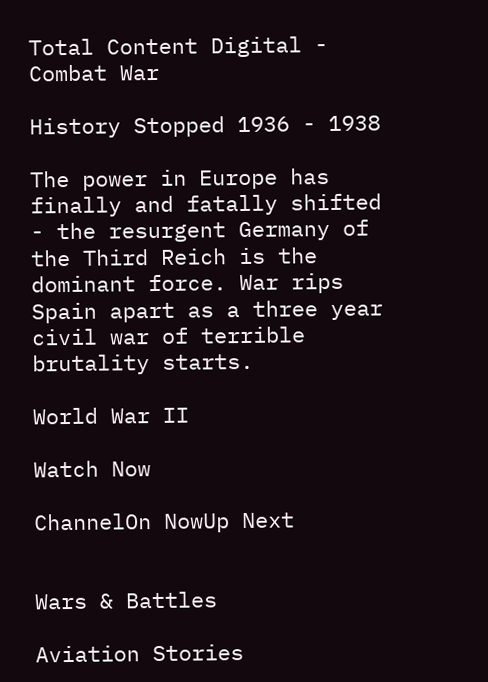Total Content Digital - Combat War

History Stopped 1936 - 1938

The power in Europe has finally and fatally shifted - the resurgent Germany of the Third Reich is the dominant force. War rips Spain apart as a three year civil war of terrible brutality starts.

World War II

Watch Now

ChannelOn NowUp Next


Wars & Battles

Aviation Stories